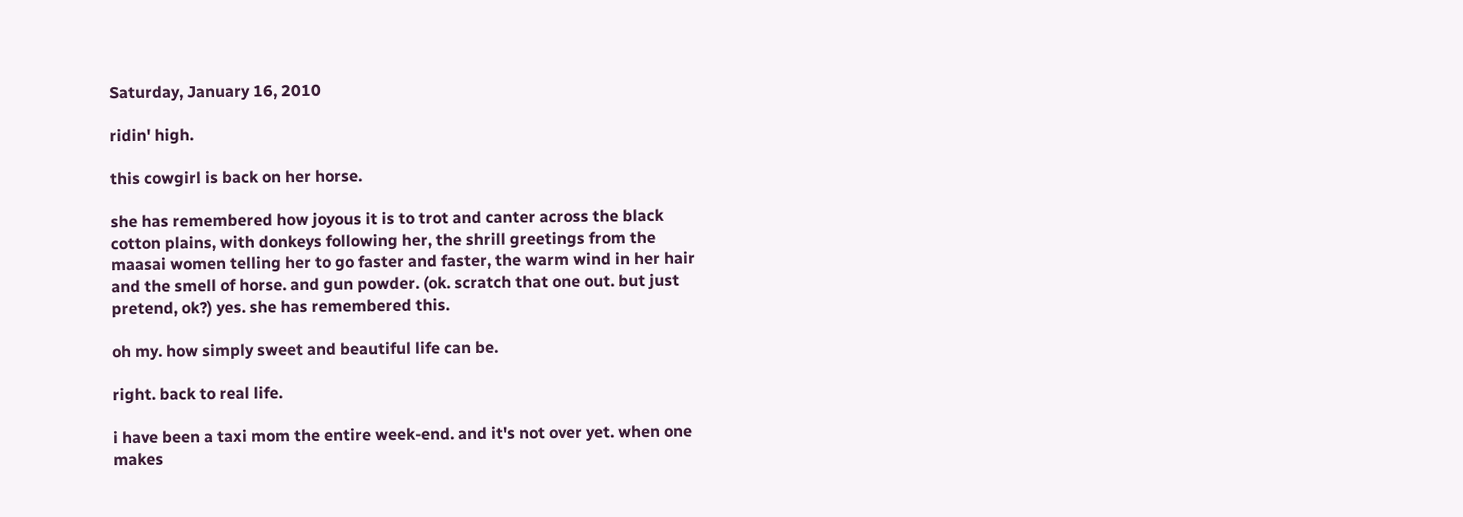Saturday, January 16, 2010

ridin' high.

this cowgirl is back on her horse.

she has remembered how joyous it is to trot and canter across the black cotton plains, with donkeys following her, the shrill greetings from the maasai women telling her to go faster and faster, the warm wind in her hair and the smell of horse. and gun powder. (ok. scratch that one out. but just pretend, ok?) yes. she has remembered this.

oh my. how simply sweet and beautiful life can be.

right. back to real life.

i have been a taxi mom the entire week-end. and it's not over yet. when one makes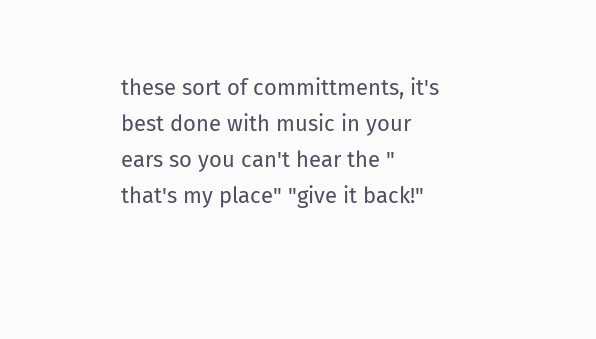these sort of committments, it's best done with music in your ears so you can't hear the " that's my place" "give it back!"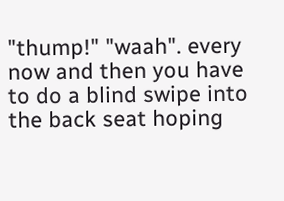"thump!" "waah". every now and then you have to do a blind swipe into the back seat hoping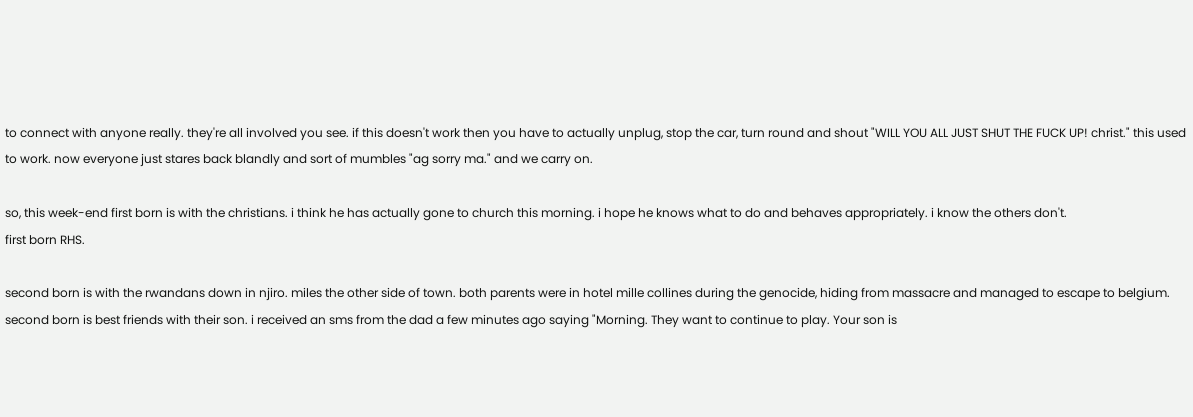to connect with anyone really. they're all involved you see. if this doesn't work then you have to actually unplug, stop the car, turn round and shout "WILL YOU ALL JUST SHUT THE FUCK UP! christ." this used to work. now everyone just stares back blandly and sort of mumbles "ag sorry ma." and we carry on.

so, this week-end first born is with the christians. i think he has actually gone to church this morning. i hope he knows what to do and behaves appropriately. i know the others don't.
first born RHS.

second born is with the rwandans down in njiro. miles the other side of town. both parents were in hotel mille collines during the genocide, hiding from massacre and managed to escape to belgium. second born is best friends with their son. i received an sms from the dad a few minutes ago saying "Morning. They want to continue to play. Your son is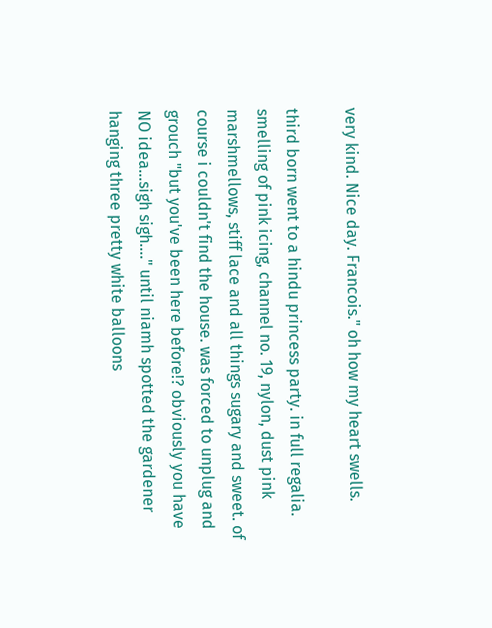very kind. Nice day. Francois." oh how my heart swells.

third born went to a hindu princess party. in full regalia. smelling of pink icing, channel no. 19, nylon, dust pink marshmellows, stiff lace and all things sugary and sweet. of course i couldn't find the house. was forced to unplug and grouch "but you've been here before!? obviously you have NO idea...sigh sigh...." until niamh spotted the gardener hanging three pretty white balloons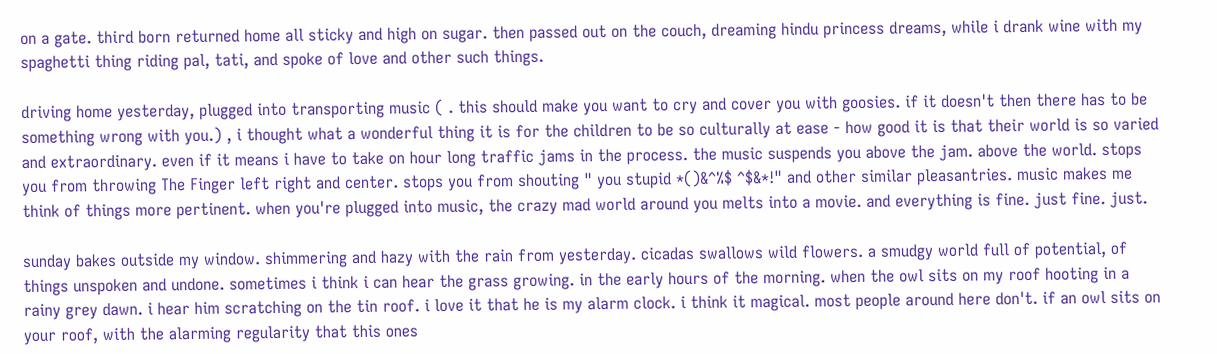on a gate. third born returned home all sticky and high on sugar. then passed out on the couch, dreaming hindu princess dreams, while i drank wine with my spaghetti thing riding pal, tati, and spoke of love and other such things.

driving home yesterday, plugged into transporting music ( . this should make you want to cry and cover you with goosies. if it doesn't then there has to be something wrong with you.) , i thought what a wonderful thing it is for the children to be so culturally at ease - how good it is that their world is so varied and extraordinary. even if it means i have to take on hour long traffic jams in the process. the music suspends you above the jam. above the world. stops you from throwing The Finger left right and center. stops you from shouting " you stupid *()&^%$ ^$&*!" and other similar pleasantries. music makes me think of things more pertinent. when you're plugged into music, the crazy mad world around you melts into a movie. and everything is fine. just fine. just.

sunday bakes outside my window. shimmering and hazy with the rain from yesterday. cicadas swallows wild flowers. a smudgy world full of potential, of things unspoken and undone. sometimes i think i can hear the grass growing. in the early hours of the morning. when the owl sits on my roof hooting in a rainy grey dawn. i hear him scratching on the tin roof. i love it that he is my alarm clock. i think it magical. most people around here don't. if an owl sits on your roof, with the alarming regularity that this ones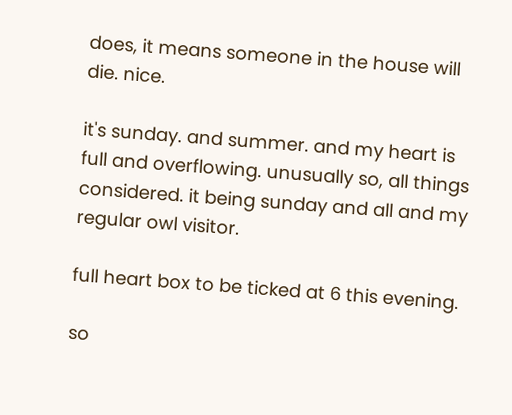does, it means someone in the house will die. nice.

it's sunday. and summer. and my heart is full and overflowing. unusually so, all things considered. it being sunday and all and my regular owl visitor.

full heart box to be ticked at 6 this evening.

so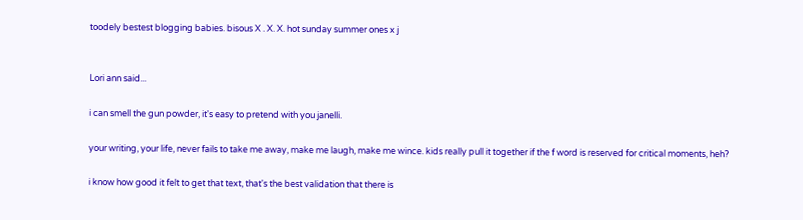toodely bestest blogging babies. bisous X . X. X. hot sunday summer ones x j


Lori ann said...

i can smell the gun powder, it's easy to pretend with you janelli.

your writing, your life, never fails to take me away, make me laugh, make me wince. kids really pull it together if the f word is reserved for critical moments, heh?

i know how good it felt to get that text, that's the best validation that there is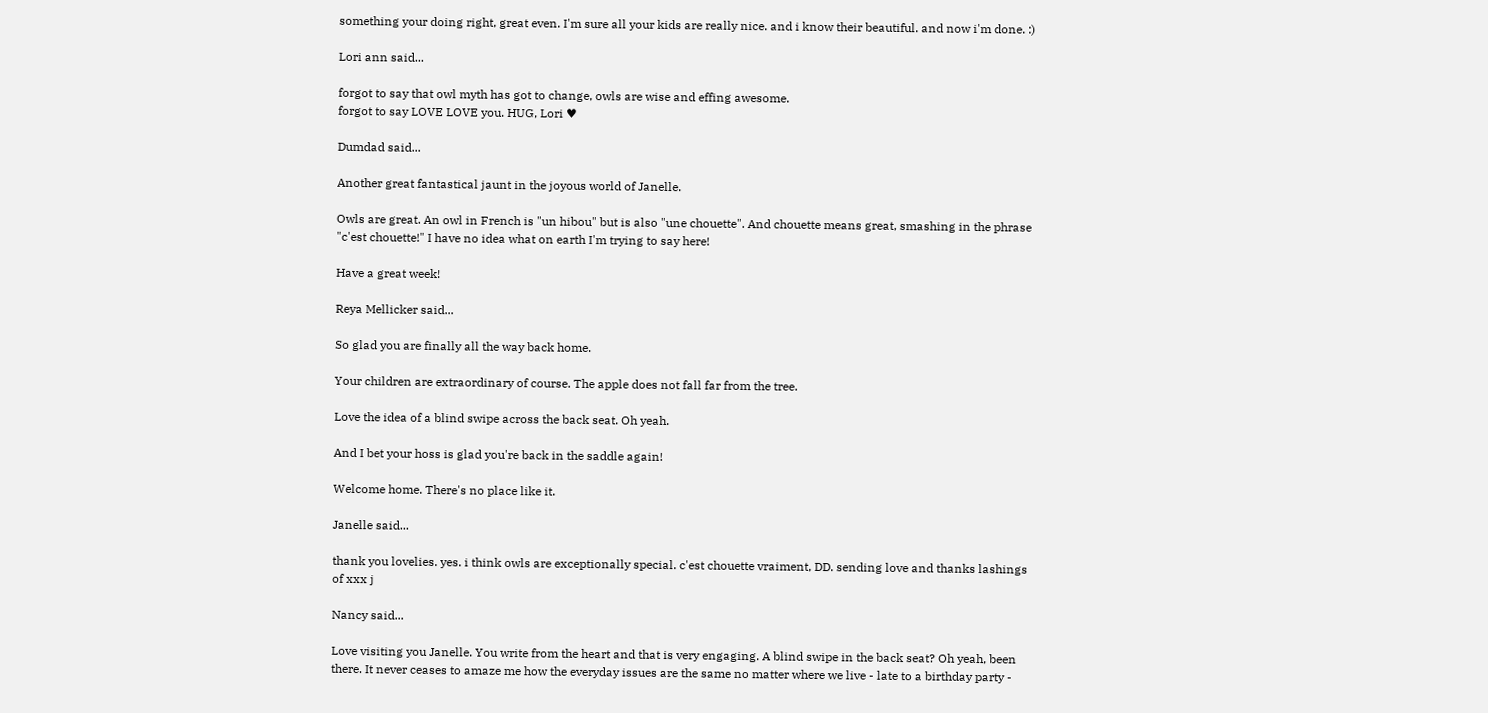something your doing right, great even. I'm sure all your kids are really nice. and i know their beautiful. and now i'm done. :)

Lori ann said...

forgot to say that owl myth has got to change, owls are wise and effing awesome.
forgot to say LOVE LOVE you. HUG, Lori ♥

Dumdad said...

Another great fantastical jaunt in the joyous world of Janelle.

Owls are great. An owl in French is "un hibou" but is also "une chouette". And chouette means great, smashing in the phrase "c'est chouette!" I have no idea what on earth I'm trying to say here!

Have a great week!

Reya Mellicker said...

So glad you are finally all the way back home.

Your children are extraordinary of course. The apple does not fall far from the tree.

Love the idea of a blind swipe across the back seat. Oh yeah.

And I bet your hoss is glad you're back in the saddle again!

Welcome home. There's no place like it.

Janelle said...

thank you lovelies. yes. i think owls are exceptionally special. c'est chouette vraiment, DD. sending love and thanks lashings of xxx j

Nancy said...

Love visiting you Janelle. You write from the heart and that is very engaging. A blind swipe in the back seat? Oh yeah, been there. It never ceases to amaze me how the everyday issues are the same no matter where we live - late to a birthday party -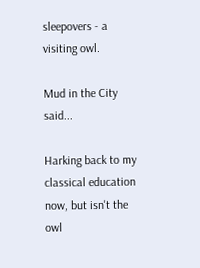sleepovers - a visiting owl.

Mud in the City said...

Harking back to my classical education now, but isn't the owl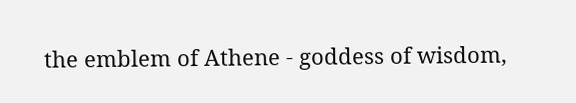the emblem of Athene - goddess of wisdom,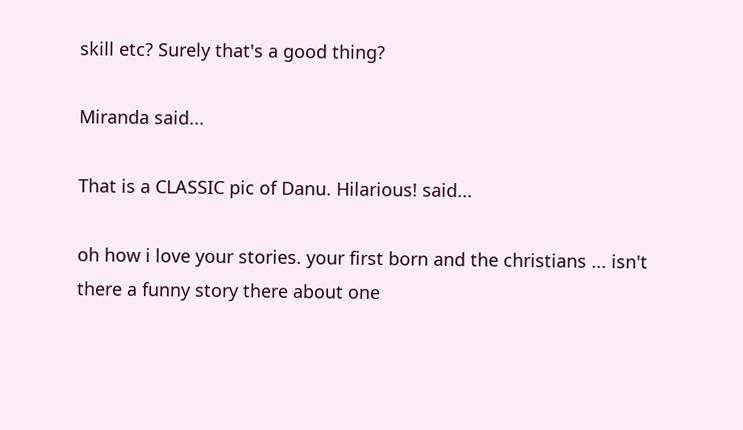skill etc? Surely that's a good thing?

Miranda said...

That is a CLASSIC pic of Danu. Hilarious! said...

oh how i love your stories. your first born and the christians ... isn't there a funny story there about one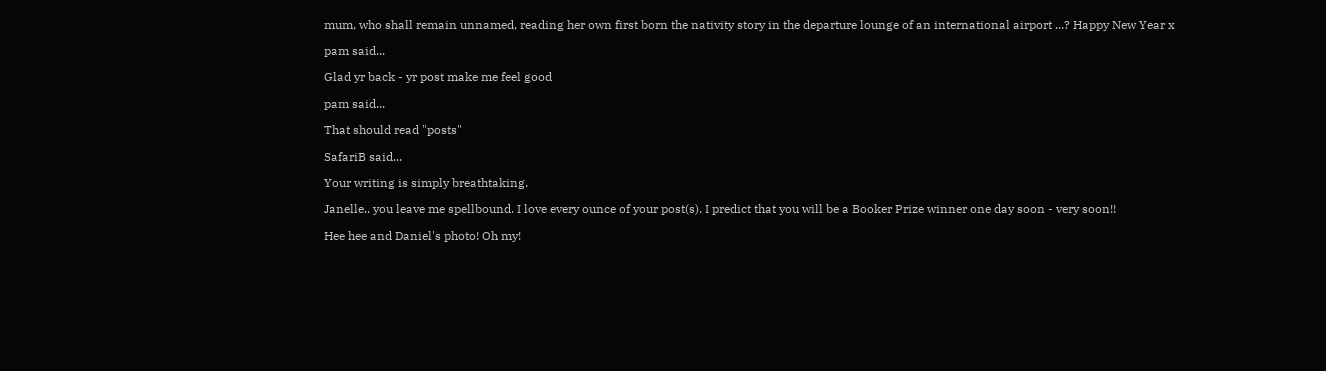mum, who shall remain unnamed, reading her own first born the nativity story in the departure lounge of an international airport ...? Happy New Year x

pam said...

Glad yr back - yr post make me feel good

pam said...

That should read "posts"

SafariB said...

Your writing is simply breathtaking.

Janelle.. you leave me spellbound. I love every ounce of your post(s). I predict that you will be a Booker Prize winner one day soon - very soon!!

Hee hee and Daniel's photo! Oh my!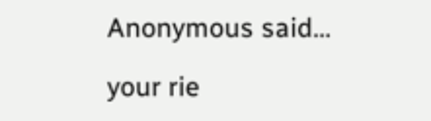Anonymous said...

your rie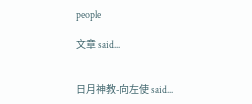people

文章 said...


日月神教-向左使 said...